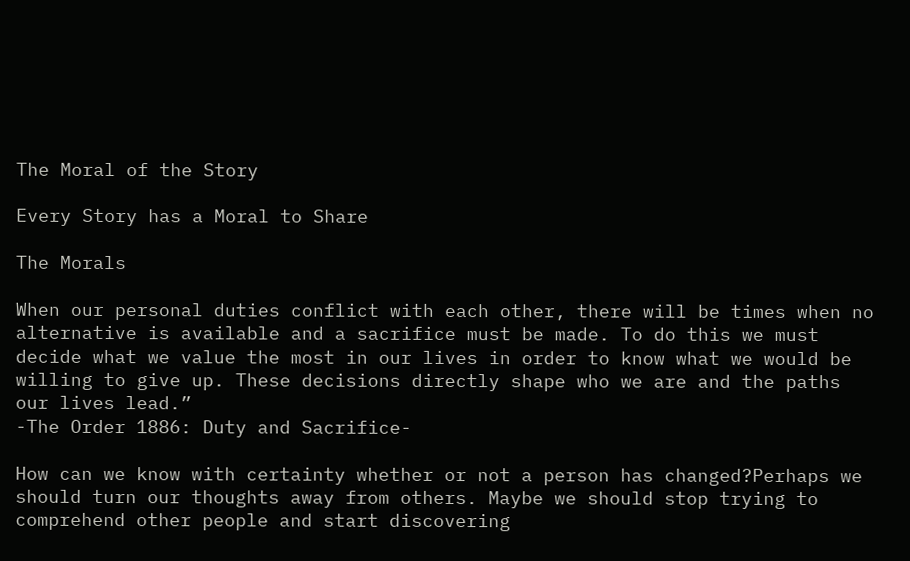The Moral of the Story

Every Story has a Moral to Share

The Morals

When our personal duties conflict with each other, there will be times when no alternative is available and a sacrifice must be made. To do this we must decide what we value the most in our lives in order to know what we would be willing to give up. These decisions directly shape who we are and the paths our lives lead.”
-The Order 1886: Duty and Sacrifice-

How can we know with certainty whether or not a person has changed?Perhaps we should turn our thoughts away from others. Maybe we should stop trying to comprehend other people and start discovering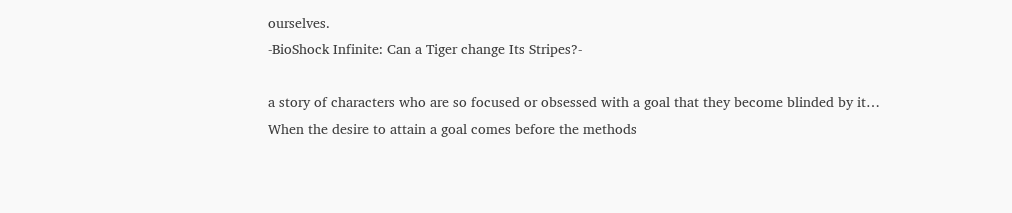ourselves.
-BioShock Infinite: Can a Tiger change Its Stripes?-

a story of characters who are so focused or obsessed with a goal that they become blinded by it…
When the desire to attain a goal comes before the methods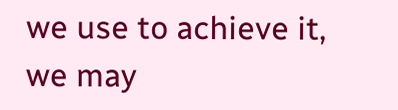we use to achieve it, we may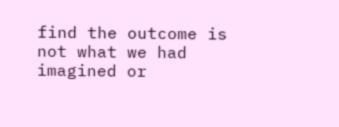find the outcome is not what we had imagined or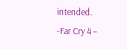intended.
-Far Cry 4 –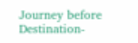Journey before Destination-